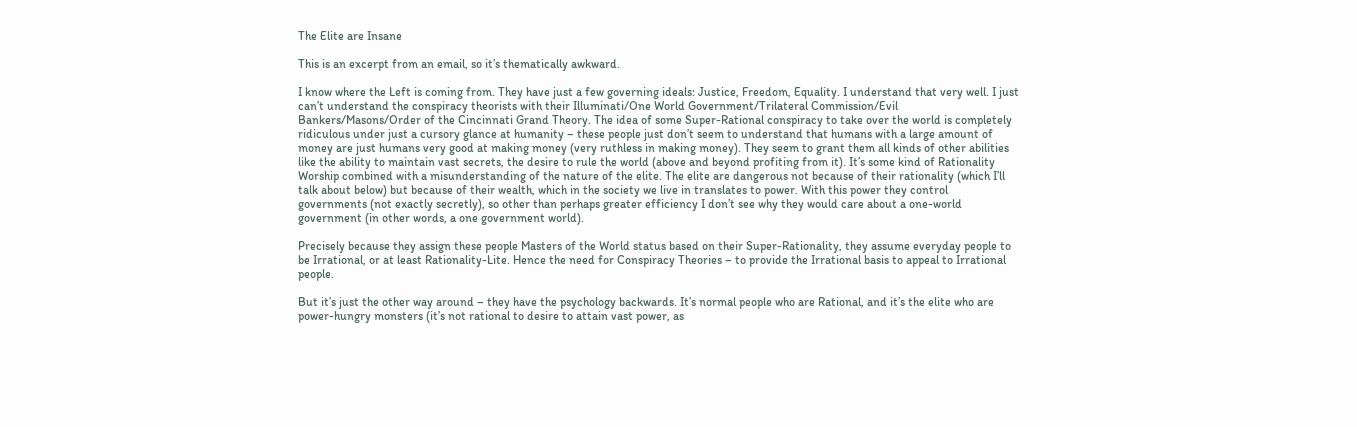The Elite are Insane

This is an excerpt from an email, so it’s thematically awkward.

I know where the Left is coming from. They have just a few governing ideals: Justice, Freedom, Equality. I understand that very well. I just can’t understand the conspiracy theorists with their Illuminati/One World Government/Trilateral Commission/Evil Bankers/Masons/Order of the Cincinnati Grand Theory. The idea of some Super-Rational conspiracy to take over the world is completely ridiculous under just a cursory glance at humanity – these people just don’t seem to understand that humans with a large amount of money are just humans very good at making money (very ruthless in making money). They seem to grant them all kinds of other abilities like the ability to maintain vast secrets, the desire to rule the world (above and beyond profiting from it). It’s some kind of Rationality Worship combined with a misunderstanding of the nature of the elite. The elite are dangerous not because of their rationality (which I’ll talk about below) but because of their wealth, which in the society we live in translates to power. With this power they control governments (not exactly secretly), so other than perhaps greater efficiency I don’t see why they would care about a one-world government (in other words, a one government world).

Precisely because they assign these people Masters of the World status based on their Super-Rationality, they assume everyday people to be Irrational, or at least Rationality-Lite. Hence the need for Conspiracy Theories – to provide the Irrational basis to appeal to Irrational people.

But it’s just the other way around – they have the psychology backwards. It’s normal people who are Rational, and it’s the elite who are power-hungry monsters (it’s not rational to desire to attain vast power, as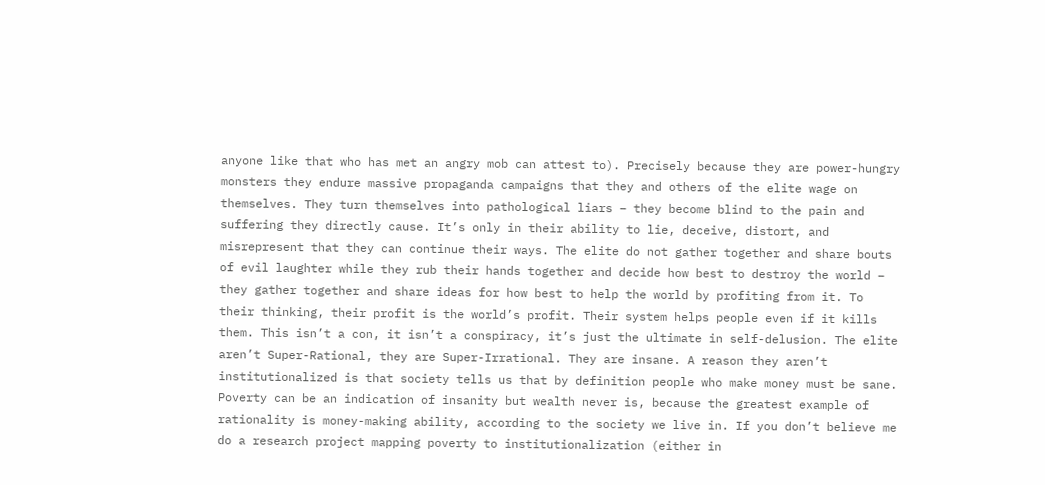anyone like that who has met an angry mob can attest to). Precisely because they are power-hungry monsters they endure massive propaganda campaigns that they and others of the elite wage on themselves. They turn themselves into pathological liars – they become blind to the pain and suffering they directly cause. It’s only in their ability to lie, deceive, distort, and misrepresent that they can continue their ways. The elite do not gather together and share bouts of evil laughter while they rub their hands together and decide how best to destroy the world – they gather together and share ideas for how best to help the world by profiting from it. To their thinking, their profit is the world’s profit. Their system helps people even if it kills them. This isn’t a con, it isn’t a conspiracy, it’s just the ultimate in self-delusion. The elite aren’t Super-Rational, they are Super-Irrational. They are insane. A reason they aren’t institutionalized is that society tells us that by definition people who make money must be sane. Poverty can be an indication of insanity but wealth never is, because the greatest example of rationality is money-making ability, according to the society we live in. If you don’t believe me do a research project mapping poverty to institutionalization (either in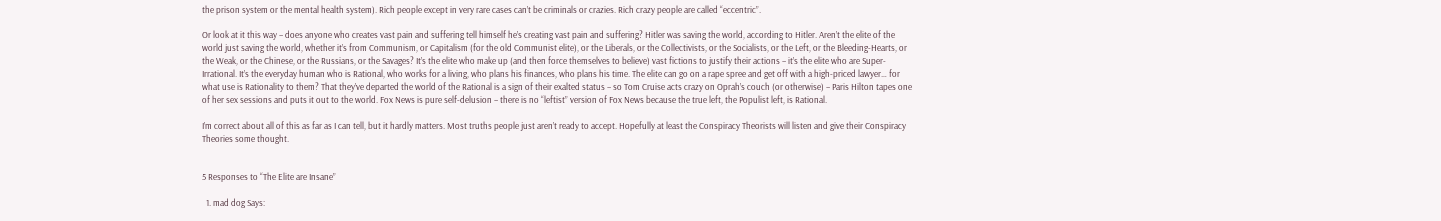the prison system or the mental health system). Rich people except in very rare cases can’t be criminals or crazies. Rich crazy people are called “eccentric”.

Or look at it this way – does anyone who creates vast pain and suffering tell himself he’s creating vast pain and suffering? Hitler was saving the world, according to Hitler. Aren’t the elite of the world just saving the world, whether it’s from Communism, or Capitalism (for the old Communist elite), or the Liberals, or the Collectivists, or the Socialists, or the Left, or the Bleeding-Hearts, or the Weak, or the Chinese, or the Russians, or the Savages? It’s the elite who make up (and then force themselves to believe) vast fictions to justify their actions – it’s the elite who are Super-Irrational. It’s the everyday human who is Rational, who works for a living, who plans his finances, who plans his time. The elite can go on a rape spree and get off with a high-priced lawyer… for what use is Rationality to them? That they’ve departed the world of the Rational is a sign of their exalted status – so Tom Cruise acts crazy on Oprah’s couch (or otherwise) – Paris Hilton tapes one of her sex sessions and puts it out to the world. Fox News is pure self-delusion – there is no “leftist” version of Fox News because the true left, the Populist left, is Rational.

I’m correct about all of this as far as I can tell, but it hardly matters. Most truths people just aren’t ready to accept. Hopefully at least the Conspiracy Theorists will listen and give their Conspiracy Theories some thought.


5 Responses to “The Elite are Insane”

  1. mad dog Says: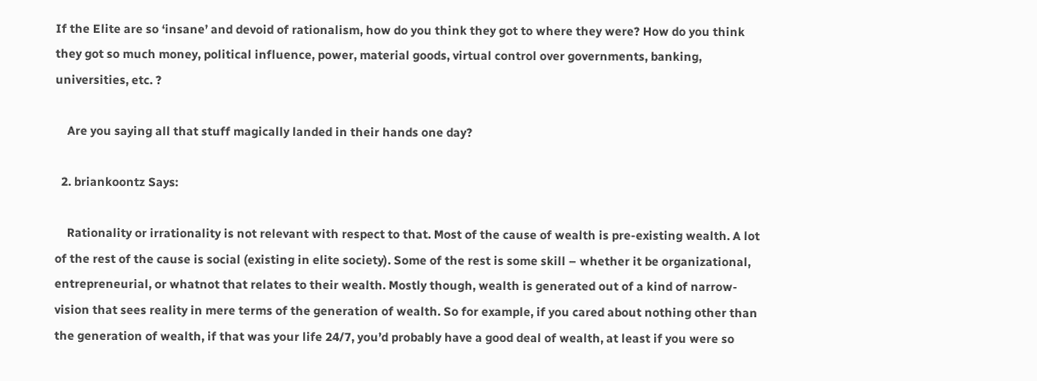If the Elite are so ‘insane’ and devoid of rationalism, how do you think they got to where they were? How do you think they got so much money, political influence, power, material goods, virtual control over governments, banking, universities, etc. ?

    Are you saying all that stuff magically landed in their hands one day?

  2. briankoontz Says:

    Rationality or irrationality is not relevant with respect to that. Most of the cause of wealth is pre-existing wealth. A lot of the rest of the cause is social (existing in elite society). Some of the rest is some skill – whether it be organizational, entrepreneurial, or whatnot that relates to their wealth. Mostly though, wealth is generated out of a kind of narrow-vision that sees reality in mere terms of the generation of wealth. So for example, if you cared about nothing other than the generation of wealth, if that was your life 24/7, you’d probably have a good deal of wealth, at least if you were so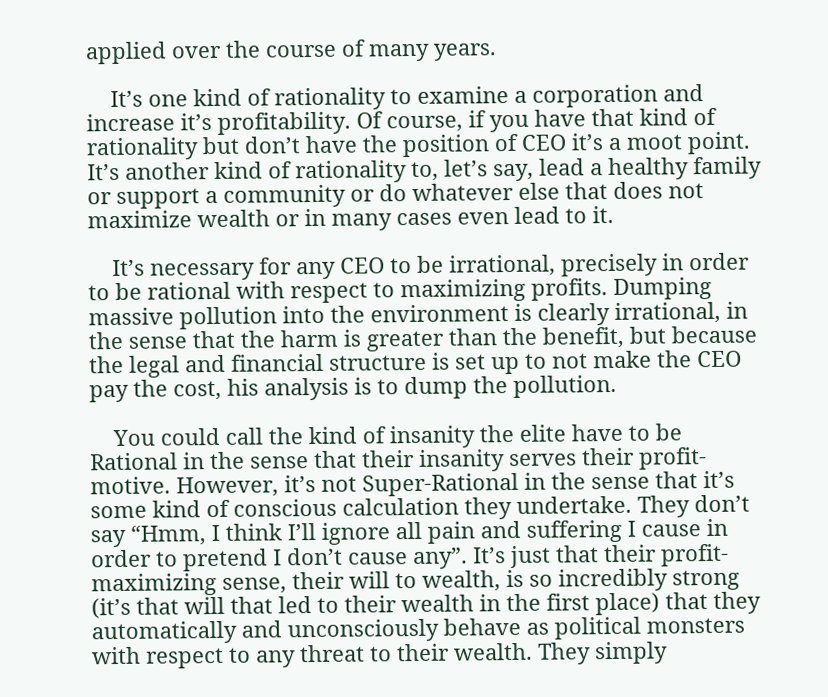applied over the course of many years.

    It’s one kind of rationality to examine a corporation and increase it’s profitability. Of course, if you have that kind of rationality but don’t have the position of CEO it’s a moot point. It’s another kind of rationality to, let’s say, lead a healthy family or support a community or do whatever else that does not maximize wealth or in many cases even lead to it.

    It’s necessary for any CEO to be irrational, precisely in order to be rational with respect to maximizing profits. Dumping massive pollution into the environment is clearly irrational, in the sense that the harm is greater than the benefit, but because the legal and financial structure is set up to not make the CEO pay the cost, his analysis is to dump the pollution.

    You could call the kind of insanity the elite have to be Rational in the sense that their insanity serves their profit-motive. However, it’s not Super-Rational in the sense that it’s some kind of conscious calculation they undertake. They don’t say “Hmm, I think I’ll ignore all pain and suffering I cause in order to pretend I don’t cause any”. It’s just that their profit-maximizing sense, their will to wealth, is so incredibly strong (it’s that will that led to their wealth in the first place) that they automatically and unconsciously behave as political monsters with respect to any threat to their wealth. They simply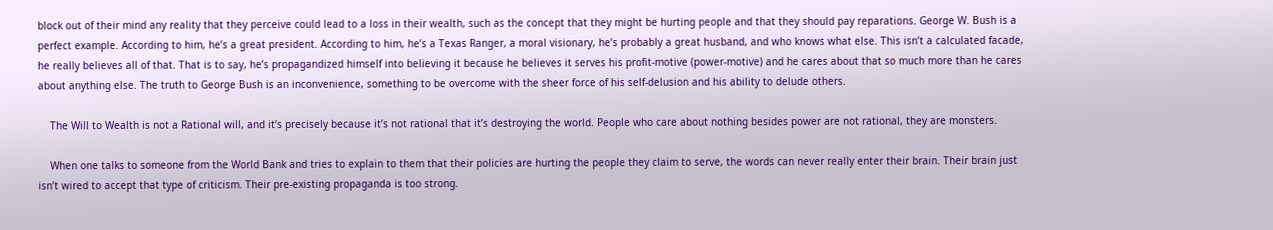block out of their mind any reality that they perceive could lead to a loss in their wealth, such as the concept that they might be hurting people and that they should pay reparations. George W. Bush is a perfect example. According to him, he’s a great president. According to him, he’s a Texas Ranger, a moral visionary, he’s probably a great husband, and who knows what else. This isn’t a calculated facade, he really believes all of that. That is to say, he’s propagandized himself into believing it because he believes it serves his profit-motive (power-motive) and he cares about that so much more than he cares about anything else. The truth to George Bush is an inconvenience, something to be overcome with the sheer force of his self-delusion and his ability to delude others.

    The Will to Wealth is not a Rational will, and it’s precisely because it’s not rational that it’s destroying the world. People who care about nothing besides power are not rational, they are monsters.

    When one talks to someone from the World Bank and tries to explain to them that their policies are hurting the people they claim to serve, the words can never really enter their brain. Their brain just isn’t wired to accept that type of criticism. Their pre-existing propaganda is too strong.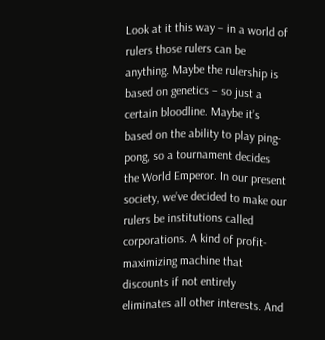Look at it this way – in a world of rulers those rulers can be anything. Maybe the rulership is based on genetics – so just a certain bloodline. Maybe it’s based on the ability to play ping-pong, so a tournament decides the World Emperor. In our present society, we’ve decided to make our rulers be institutions called corporations. A kind of profit-maximizing machine that discounts if not entirely eliminates all other interests. And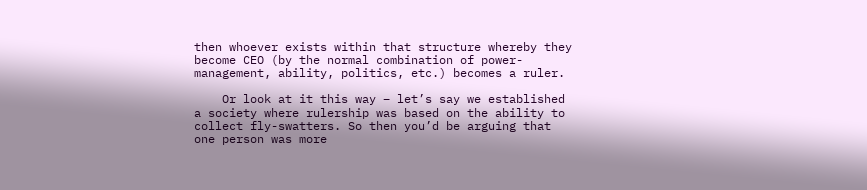then whoever exists within that structure whereby they become CEO (by the normal combination of power-management, ability, politics, etc.) becomes a ruler.

    Or look at it this way – let’s say we established a society where rulership was based on the ability to collect fly-swatters. So then you’d be arguing that one person was more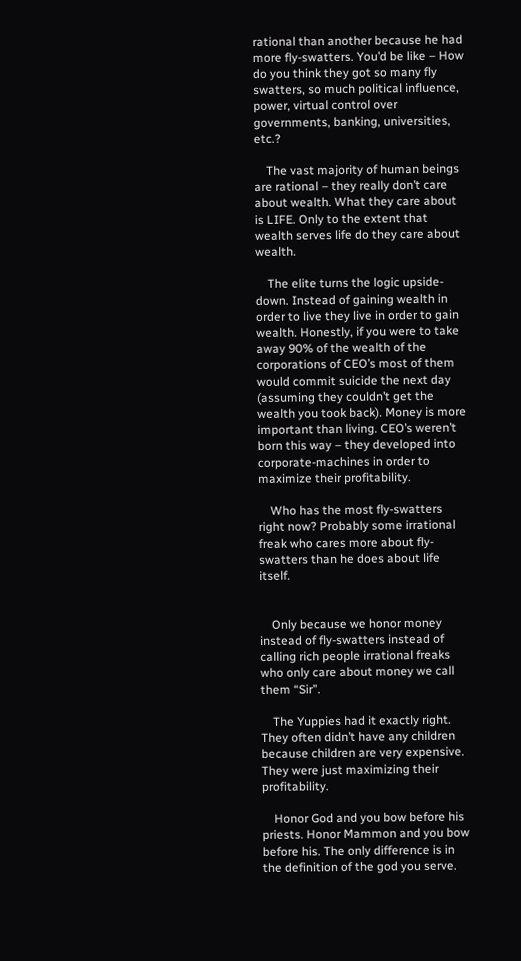rational than another because he had more fly-swatters. You’d be like – How do you think they got so many fly swatters, so much political influence, power, virtual control over governments, banking, universities, etc.?

    The vast majority of human beings are rational – they really don’t care about wealth. What they care about is LIFE. Only to the extent that wealth serves life do they care about wealth.

    The elite turns the logic upside-down. Instead of gaining wealth in order to live they live in order to gain wealth. Honestly, if you were to take away 90% of the wealth of the corporations of CEO’s most of them would commit suicide the next day (assuming they couldn’t get the wealth you took back). Money is more important than living. CEO’s weren’t born this way – they developed into corporate-machines in order to maximize their profitability.

    Who has the most fly-swatters right now? Probably some irrational freak who cares more about fly-swatters than he does about life itself.


    Only because we honor money instead of fly-swatters instead of calling rich people irrational freaks who only care about money we call them “Sir”.

    The Yuppies had it exactly right. They often didn’t have any children because children are very expensive. They were just maximizing their profitability.

    Honor God and you bow before his priests. Honor Mammon and you bow before his. The only difference is in the definition of the god you serve.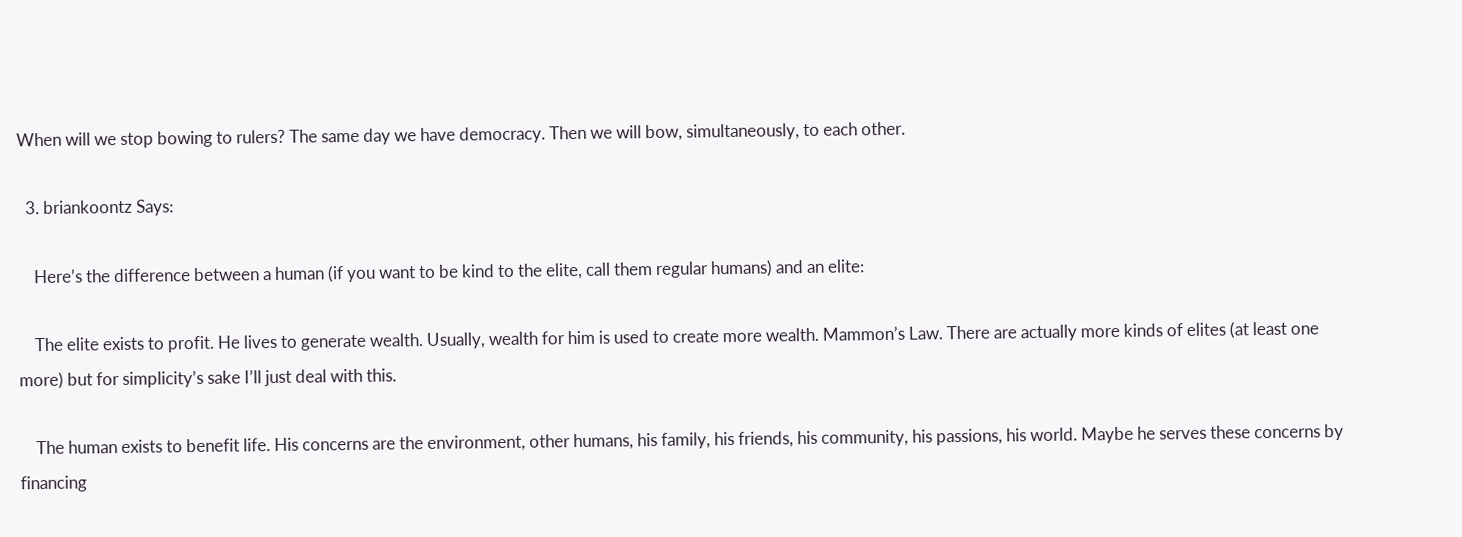When will we stop bowing to rulers? The same day we have democracy. Then we will bow, simultaneously, to each other.

  3. briankoontz Says:

    Here’s the difference between a human (if you want to be kind to the elite, call them regular humans) and an elite:

    The elite exists to profit. He lives to generate wealth. Usually, wealth for him is used to create more wealth. Mammon’s Law. There are actually more kinds of elites (at least one more) but for simplicity’s sake I’ll just deal with this.

    The human exists to benefit life. His concerns are the environment, other humans, his family, his friends, his community, his passions, his world. Maybe he serves these concerns by financing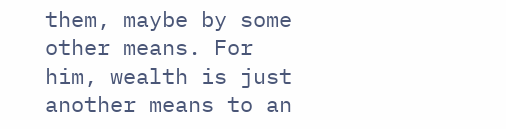them, maybe by some other means. For him, wealth is just another means to an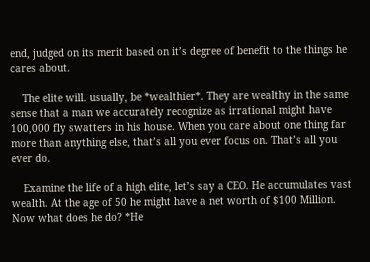end, judged on its merit based on it’s degree of benefit to the things he cares about.

    The elite will. usually, be *wealthier*. They are wealthy in the same sense that a man we accurately recognize as irrational might have 100,000 fly swatters in his house. When you care about one thing far more than anything else, that’s all you ever focus on. That’s all you ever do.

    Examine the life of a high elite, let’s say a CEO. He accumulates vast wealth. At the age of 50 he might have a net worth of $100 Million. Now what does he do? *He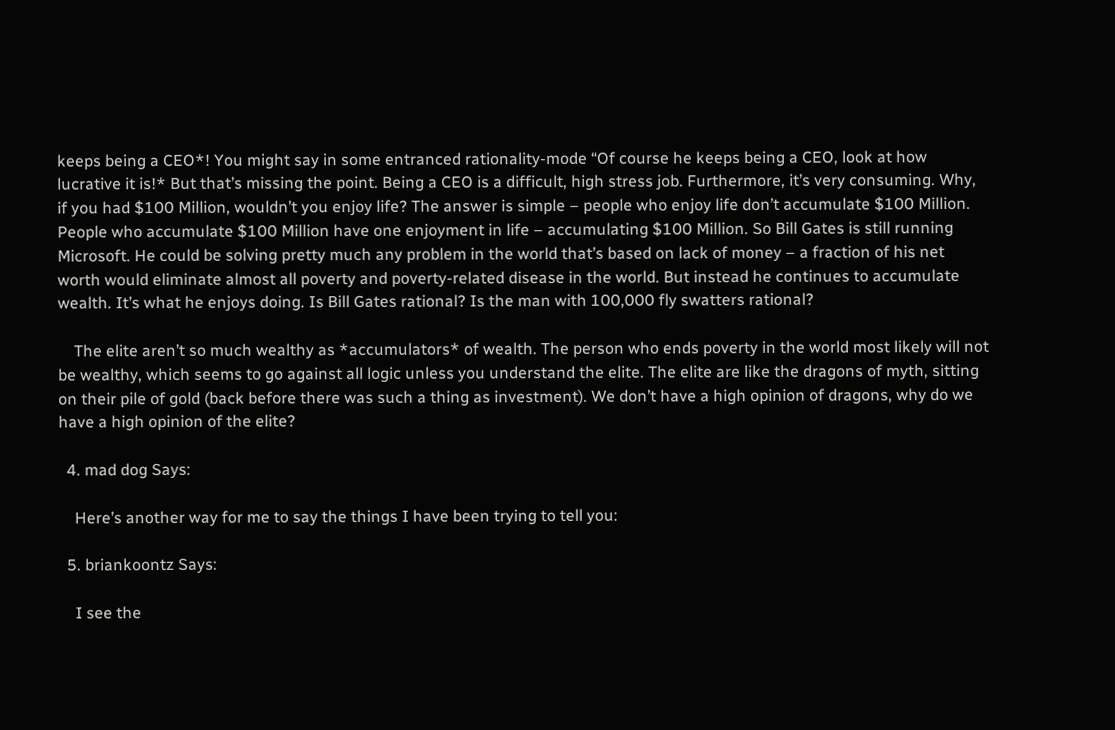keeps being a CEO*! You might say in some entranced rationality-mode “Of course he keeps being a CEO, look at how lucrative it is!* But that’s missing the point. Being a CEO is a difficult, high stress job. Furthermore, it’s very consuming. Why, if you had $100 Million, wouldn’t you enjoy life? The answer is simple – people who enjoy life don’t accumulate $100 Million. People who accumulate $100 Million have one enjoyment in life – accumulating $100 Million. So Bill Gates is still running Microsoft. He could be solving pretty much any problem in the world that’s based on lack of money – a fraction of his net worth would eliminate almost all poverty and poverty-related disease in the world. But instead he continues to accumulate wealth. It’s what he enjoys doing. Is Bill Gates rational? Is the man with 100,000 fly swatters rational?

    The elite aren’t so much wealthy as *accumulators* of wealth. The person who ends poverty in the world most likely will not be wealthy, which seems to go against all logic unless you understand the elite. The elite are like the dragons of myth, sitting on their pile of gold (back before there was such a thing as investment). We don’t have a high opinion of dragons, why do we have a high opinion of the elite?

  4. mad dog Says:

    Here’s another way for me to say the things I have been trying to tell you:

  5. briankoontz Says:

    I see the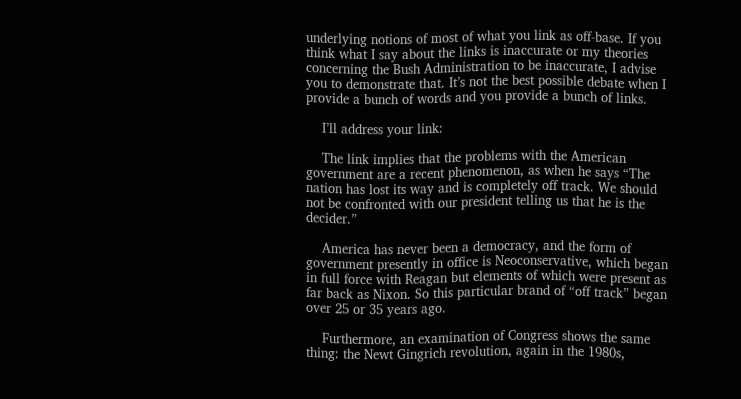underlying notions of most of what you link as off-base. If you think what I say about the links is inaccurate or my theories concerning the Bush Administration to be inaccurate, I advise you to demonstrate that. It’s not the best possible debate when I provide a bunch of words and you provide a bunch of links.

    I’ll address your link:

    The link implies that the problems with the American government are a recent phenomenon, as when he says “The nation has lost its way and is completely off track. We should not be confronted with our president telling us that he is the decider.”

    America has never been a democracy, and the form of government presently in office is Neoconservative, which began in full force with Reagan but elements of which were present as far back as Nixon. So this particular brand of “off track” began over 25 or 35 years ago.

    Furthermore, an examination of Congress shows the same thing: the Newt Gingrich revolution, again in the 1980s,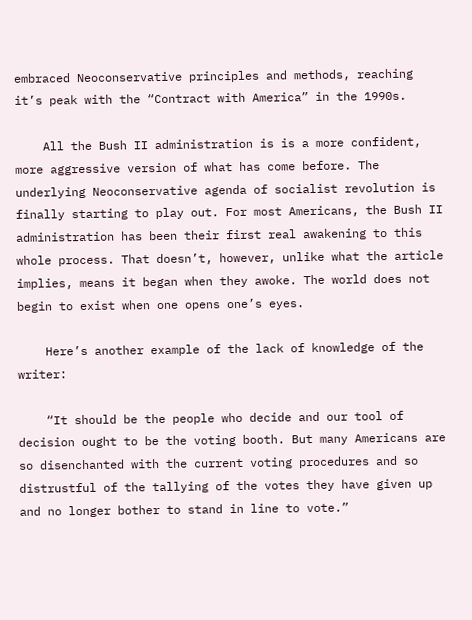embraced Neoconservative principles and methods, reaching it’s peak with the “Contract with America” in the 1990s.

    All the Bush II administration is is a more confident, more aggressive version of what has come before. The underlying Neoconservative agenda of socialist revolution is finally starting to play out. For most Americans, the Bush II administration has been their first real awakening to this whole process. That doesn’t, however, unlike what the article implies, means it began when they awoke. The world does not begin to exist when one opens one’s eyes.

    Here’s another example of the lack of knowledge of the writer:

    “It should be the people who decide and our tool of decision ought to be the voting booth. But many Americans are so disenchanted with the current voting procedures and so distrustful of the tallying of the votes they have given up and no longer bother to stand in line to vote.”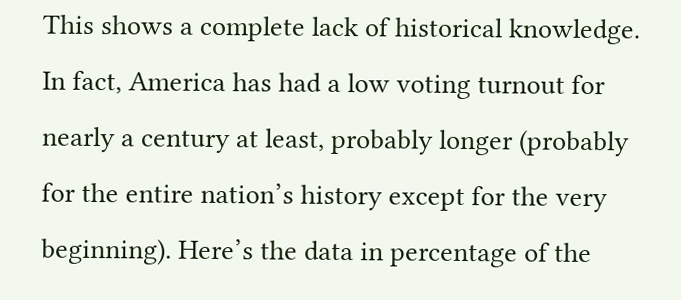This shows a complete lack of historical knowledge. In fact, America has had a low voting turnout for nearly a century at least, probably longer (probably for the entire nation’s history except for the very beginning). Here’s the data in percentage of the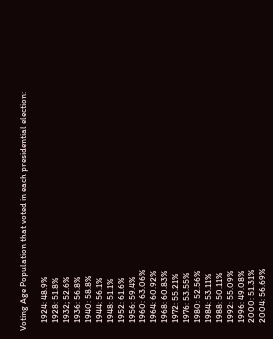Voting Age Population that voted in each presidential election:

    1924: 48.9%
    1928: 51.8%
    1932; 52.6%
    1936: 56.8%
    1940: 58.8%
    1944: 56.1%
    1948: 51.1%
    1952: 61.6%
    1956: 59.4%
    1960: 63.06%
    1964: 60.92%
    1968: 60.83%
    1972: 55.21%
    1976: 53.55%
    1980: 52.56%
    1984: 53.11%
    1988: 50.11%
    1992: 55.09%
    1996: 49.08%
    2000: 51.31%
    2004: 56.69%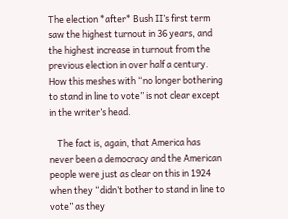The election *after* Bush II’s first term saw the highest turnout in 36 years, and the highest increase in turnout from the previous election in over half a century. How this meshes with “no longer bothering to stand in line to vote” is not clear except in the writer’s head.

    The fact is, again, that America has never been a democracy and the American people were just as clear on this in 1924 when they “didn’t bother to stand in line to vote” as they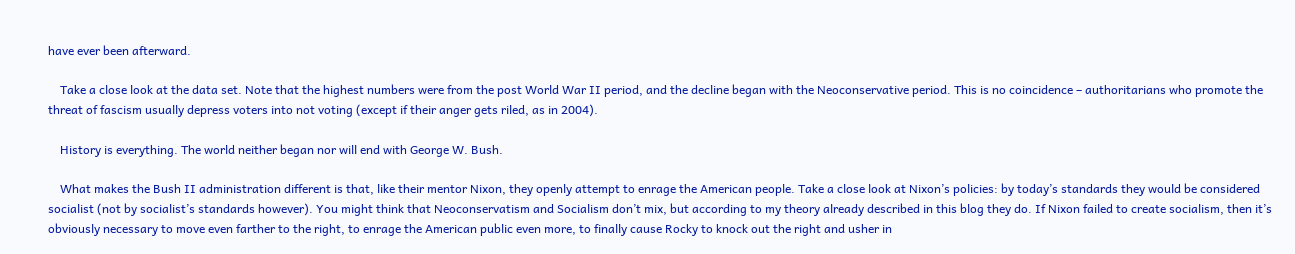have ever been afterward.

    Take a close look at the data set. Note that the highest numbers were from the post World War II period, and the decline began with the Neoconservative period. This is no coincidence – authoritarians who promote the threat of fascism usually depress voters into not voting (except if their anger gets riled, as in 2004).

    History is everything. The world neither began nor will end with George W. Bush.

    What makes the Bush II administration different is that, like their mentor Nixon, they openly attempt to enrage the American people. Take a close look at Nixon’s policies: by today’s standards they would be considered socialist (not by socialist’s standards however). You might think that Neoconservatism and Socialism don’t mix, but according to my theory already described in this blog they do. If Nixon failed to create socialism, then it’s obviously necessary to move even farther to the right, to enrage the American public even more, to finally cause Rocky to knock out the right and usher in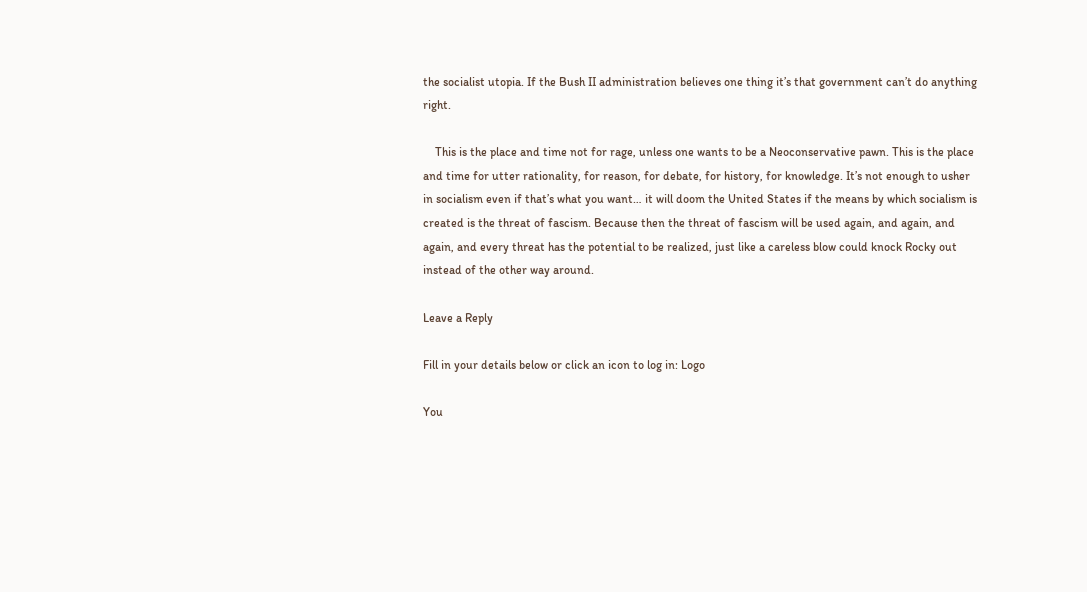the socialist utopia. If the Bush II administration believes one thing it’s that government can’t do anything right.

    This is the place and time not for rage, unless one wants to be a Neoconservative pawn. This is the place and time for utter rationality, for reason, for debate, for history, for knowledge. It’s not enough to usher in socialism even if that’s what you want… it will doom the United States if the means by which socialism is created is the threat of fascism. Because then the threat of fascism will be used again, and again, and again, and every threat has the potential to be realized, just like a careless blow could knock Rocky out instead of the other way around.

Leave a Reply

Fill in your details below or click an icon to log in: Logo

You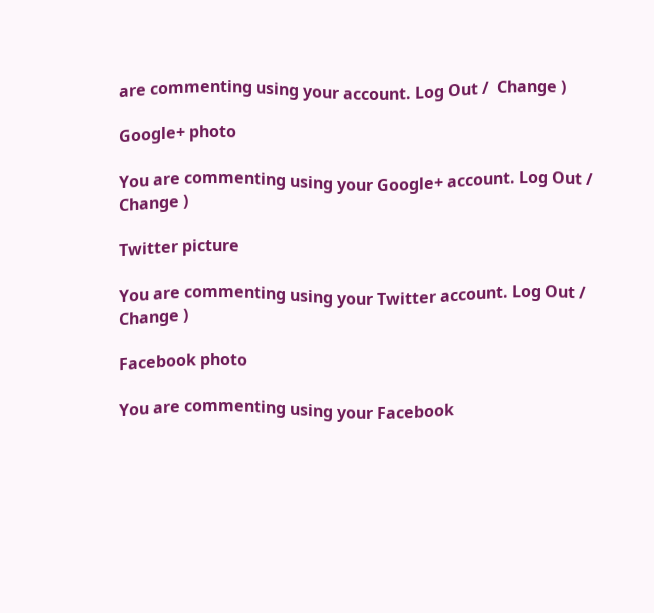are commenting using your account. Log Out /  Change )

Google+ photo

You are commenting using your Google+ account. Log Out /  Change )

Twitter picture

You are commenting using your Twitter account. Log Out /  Change )

Facebook photo

You are commenting using your Facebook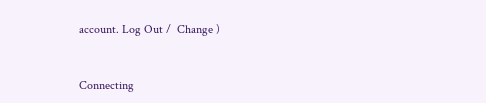account. Log Out /  Change )


Connecting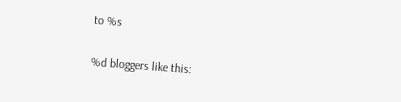to %s

%d bloggers like this: